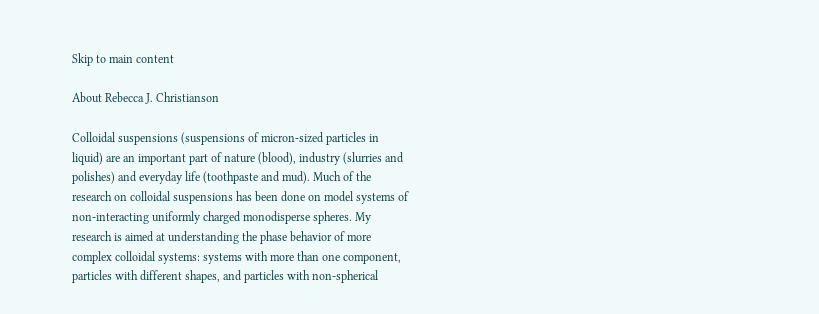Skip to main content

About Rebecca J. Christianson

Colloidal suspensions (suspensions of micron-sized particles in liquid) are an important part of nature (blood), industry (slurries and polishes) and everyday life (toothpaste and mud). Much of the research on colloidal suspensions has been done on model systems of non-interacting uniformly charged monodisperse spheres. My research is aimed at understanding the phase behavior of more complex colloidal systems: systems with more than one component, particles with different shapes, and particles with non-spherical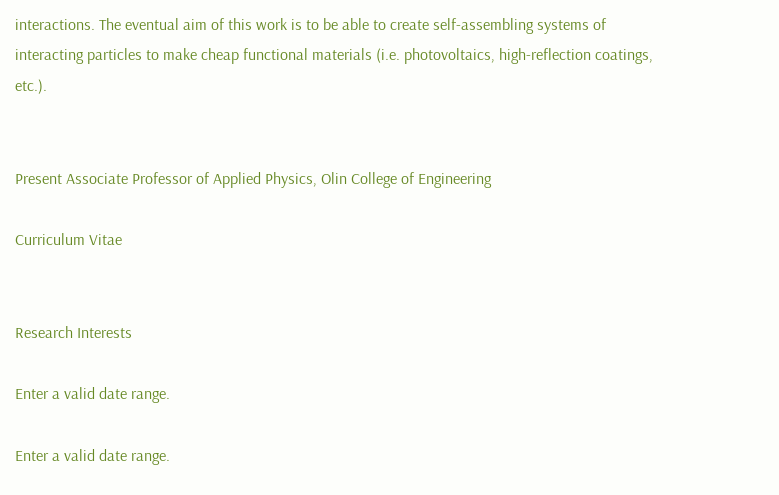interactions. The eventual aim of this work is to be able to create self-assembling systems of interacting particles to make cheap functional materials (i.e. photovoltaics, high-reflection coatings, etc.).


Present Associate Professor of Applied Physics, Olin College of Engineering

Curriculum Vitae


Research Interests

Enter a valid date range.

Enter a valid date range.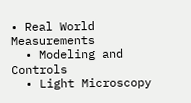• Real World Measurements
  • Modeling and Controls
  • Light Microscopy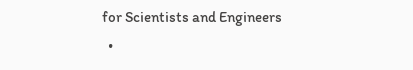for Scientists and Engineers
  •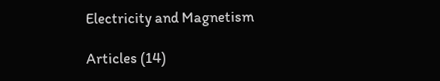Electricity and Magnetism

Articles (14)